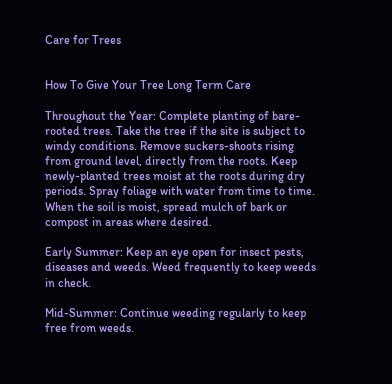Care for Trees


How To Give Your Tree Long Term Care

Throughout the Year: Complete planting of bare-rooted trees. Take the tree if the site is subject to windy conditions. Remove suckers-shoots rising from ground level, directly from the roots. Keep newly-planted trees moist at the roots during dry periods. Spray foliage with water from time to time. When the soil is moist, spread mulch of bark or compost in areas where desired.

Early Summer: Keep an eye open for insect pests, diseases and weeds. Weed frequently to keep weeds in check.

Mid-Summer: Continue weeding regularly to keep free from weeds.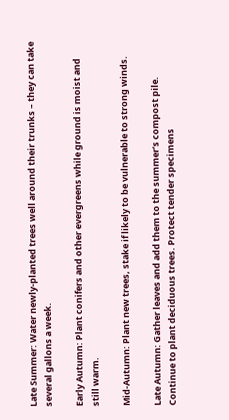Late Summer: Water newly-planted trees well around their trunks – they can take several gallons a week.

Early Autumn: Plant conifers and other evergreens while ground is moist and still warm.

Mid-Autumn: Plant new trees, stake if likely to be vulnerable to strong winds.

Late Autumn: Gather leaves and add them to the summer’s compost pile. Continue to plant deciduous trees. Protect tender specimens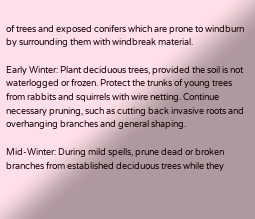of trees and exposed conifers which are prone to windburn by surrounding them with windbreak material.

Early Winter: Plant deciduous trees, provided the soil is not waterlogged or frozen. Protect the trunks of young trees from rabbits and squirrels with wire netting. Continue necessary pruning, such as cutting back invasive roots and overhanging branches and general shaping.

Mid-Winter: During mild spells, prune dead or broken branches from established deciduous trees while they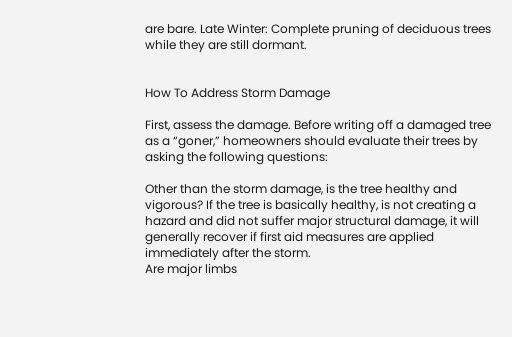are bare. Late Winter: Complete pruning of deciduous trees while they are still dormant.


How To Address Storm Damage

First, assess the damage. Before writing off a damaged tree as a “goner,” homeowners should evaluate their trees by asking the following questions:

Other than the storm damage, is the tree healthy and vigorous? If the tree is basically healthy, is not creating a hazard and did not suffer major structural damage, it will generally recover if first aid measures are applied immediately after the storm.
Are major limbs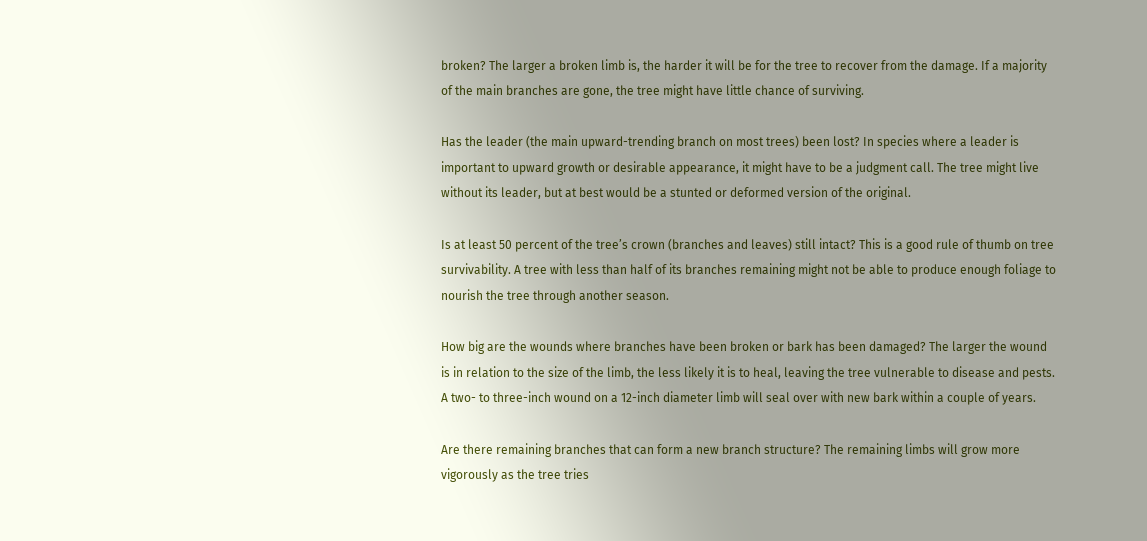broken? The larger a broken limb is, the harder it will be for the tree to recover from the damage. If a majority of the main branches are gone, the tree might have little chance of surviving.

Has the leader (the main upward-trending branch on most trees) been lost? In species where a leader is important to upward growth or desirable appearance, it might have to be a judgment call. The tree might live without its leader, but at best would be a stunted or deformed version of the original.

Is at least 50 percent of the tree’s crown (branches and leaves) still intact? This is a good rule of thumb on tree survivability. A tree with less than half of its branches remaining might not be able to produce enough foliage to nourish the tree through another season.

How big are the wounds where branches have been broken or bark has been damaged? The larger the wound is in relation to the size of the limb, the less likely it is to heal, leaving the tree vulnerable to disease and pests. A two- to three-inch wound on a 12-inch diameter limb will seal over with new bark within a couple of years.

Are there remaining branches that can form a new branch structure? The remaining limbs will grow more vigorously as the tree tries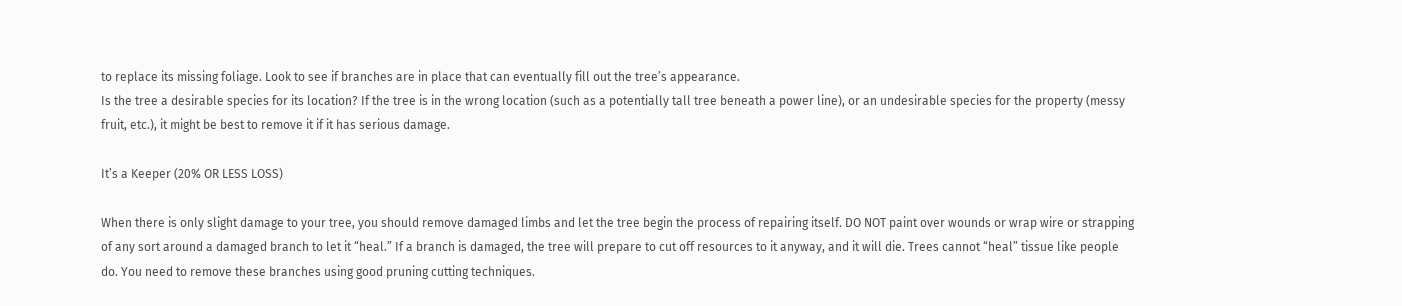to replace its missing foliage. Look to see if branches are in place that can eventually fill out the tree’s appearance.
Is the tree a desirable species for its location? If the tree is in the wrong location (such as a potentially tall tree beneath a power line), or an undesirable species for the property (messy fruit, etc.), it might be best to remove it if it has serious damage.

It’s a Keeper (20% OR LESS LOSS)

When there is only slight damage to your tree, you should remove damaged limbs and let the tree begin the process of repairing itself. DO NOT paint over wounds or wrap wire or strapping of any sort around a damaged branch to let it “heal.” If a branch is damaged, the tree will prepare to cut off resources to it anyway, and it will die. Trees cannot “heal” tissue like people do. You need to remove these branches using good pruning cutting techniques.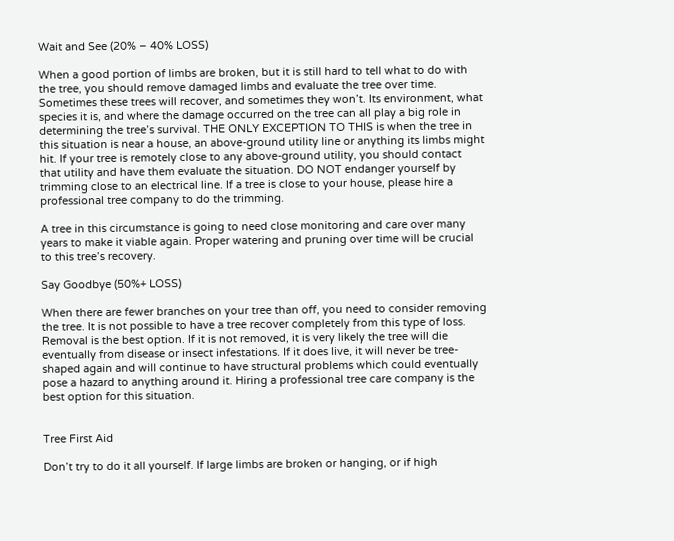Wait and See (20% – 40% LOSS)

When a good portion of limbs are broken, but it is still hard to tell what to do with the tree, you should remove damaged limbs and evaluate the tree over time. Sometimes these trees will recover, and sometimes they won’t. Its environment, what species it is, and where the damage occurred on the tree can all play a big role in determining the tree’s survival. THE ONLY EXCEPTION TO THIS is when the tree in this situation is near a house, an above-ground utility line or anything its limbs might hit. If your tree is remotely close to any above-ground utility, you should contact that utility and have them evaluate the situation. DO NOT endanger yourself by trimming close to an electrical line. If a tree is close to your house, please hire a professional tree company to do the trimming.

A tree in this circumstance is going to need close monitoring and care over many years to make it viable again. Proper watering and pruning over time will be crucial to this tree’s recovery.

Say Goodbye (50%+ LOSS)

When there are fewer branches on your tree than off, you need to consider removing the tree. It is not possible to have a tree recover completely from this type of loss. Removal is the best option. If it is not removed, it is very likely the tree will die eventually from disease or insect infestations. If it does live, it will never be tree-shaped again and will continue to have structural problems which could eventually pose a hazard to anything around it. Hiring a professional tree care company is the best option for this situation.


Tree First Aid

Don’t try to do it all yourself. If large limbs are broken or hanging, or if high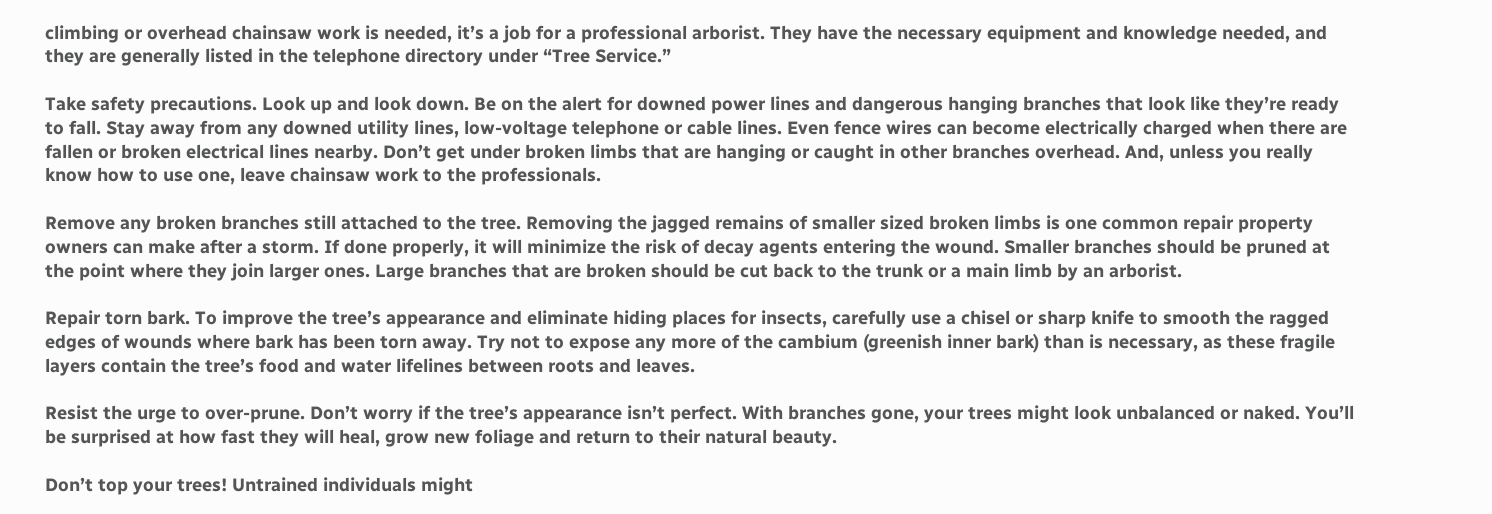climbing or overhead chainsaw work is needed, it’s a job for a professional arborist. They have the necessary equipment and knowledge needed, and they are generally listed in the telephone directory under “Tree Service.”

Take safety precautions. Look up and look down. Be on the alert for downed power lines and dangerous hanging branches that look like they’re ready to fall. Stay away from any downed utility lines, low-voltage telephone or cable lines. Even fence wires can become electrically charged when there are fallen or broken electrical lines nearby. Don’t get under broken limbs that are hanging or caught in other branches overhead. And, unless you really know how to use one, leave chainsaw work to the professionals.

Remove any broken branches still attached to the tree. Removing the jagged remains of smaller sized broken limbs is one common repair property owners can make after a storm. If done properly, it will minimize the risk of decay agents entering the wound. Smaller branches should be pruned at the point where they join larger ones. Large branches that are broken should be cut back to the trunk or a main limb by an arborist.

Repair torn bark. To improve the tree’s appearance and eliminate hiding places for insects, carefully use a chisel or sharp knife to smooth the ragged edges of wounds where bark has been torn away. Try not to expose any more of the cambium (greenish inner bark) than is necessary, as these fragile layers contain the tree’s food and water lifelines between roots and leaves.

Resist the urge to over-prune. Don’t worry if the tree’s appearance isn’t perfect. With branches gone, your trees might look unbalanced or naked. You’ll be surprised at how fast they will heal, grow new foliage and return to their natural beauty.

Don’t top your trees! Untrained individuals might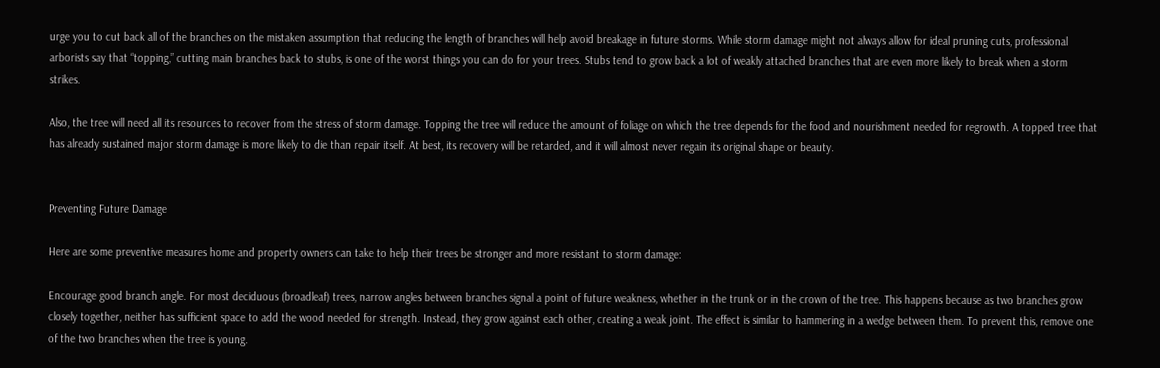urge you to cut back all of the branches on the mistaken assumption that reducing the length of branches will help avoid breakage in future storms. While storm damage might not always allow for ideal pruning cuts, professional arborists say that “topping,” cutting main branches back to stubs, is one of the worst things you can do for your trees. Stubs tend to grow back a lot of weakly attached branches that are even more likely to break when a storm strikes.

Also, the tree will need all its resources to recover from the stress of storm damage. Topping the tree will reduce the amount of foliage on which the tree depends for the food and nourishment needed for regrowth. A topped tree that has already sustained major storm damage is more likely to die than repair itself. At best, its recovery will be retarded, and it will almost never regain its original shape or beauty.


Preventing Future Damage

Here are some preventive measures home and property owners can take to help their trees be stronger and more resistant to storm damage:

Encourage good branch angle. For most deciduous (broadleaf) trees, narrow angles between branches signal a point of future weakness, whether in the trunk or in the crown of the tree. This happens because as two branches grow closely together, neither has sufficient space to add the wood needed for strength. Instead, they grow against each other, creating a weak joint. The effect is similar to hammering in a wedge between them. To prevent this, remove one of the two branches when the tree is young.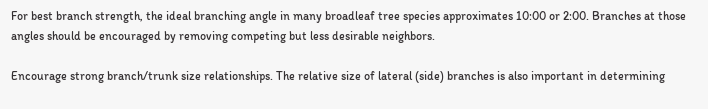For best branch strength, the ideal branching angle in many broadleaf tree species approximates 10:00 or 2:00. Branches at those angles should be encouraged by removing competing but less desirable neighbors.

Encourage strong branch/trunk size relationships. The relative size of lateral (side) branches is also important in determining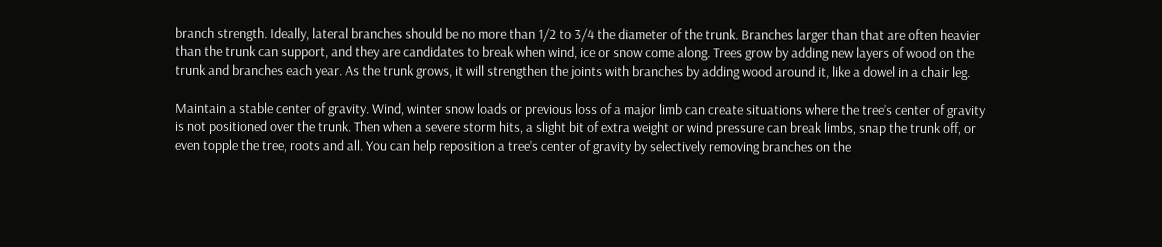branch strength. Ideally, lateral branches should be no more than 1/2 to 3/4 the diameter of the trunk. Branches larger than that are often heavier than the trunk can support, and they are candidates to break when wind, ice or snow come along. Trees grow by adding new layers of wood on the trunk and branches each year. As the trunk grows, it will strengthen the joints with branches by adding wood around it, like a dowel in a chair leg.

Maintain a stable center of gravity. Wind, winter snow loads or previous loss of a major limb can create situations where the tree’s center of gravity is not positioned over the trunk. Then when a severe storm hits, a slight bit of extra weight or wind pressure can break limbs, snap the trunk off, or even topple the tree, roots and all. You can help reposition a tree’s center of gravity by selectively removing branches on the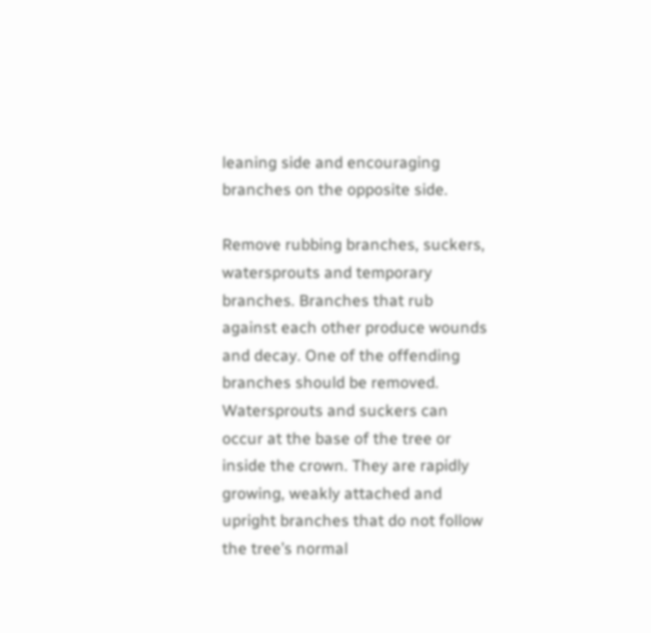leaning side and encouraging branches on the opposite side.

Remove rubbing branches, suckers, watersprouts and temporary branches. Branches that rub against each other produce wounds and decay. One of the offending branches should be removed. Watersprouts and suckers can occur at the base of the tree or inside the crown. They are rapidly growing, weakly attached and upright branches that do not follow the tree’s normal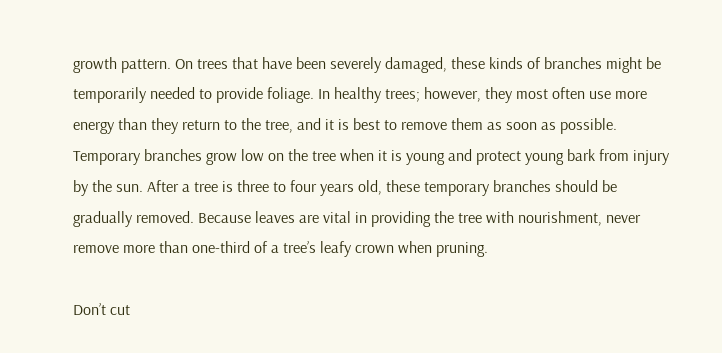growth pattern. On trees that have been severely damaged, these kinds of branches might be temporarily needed to provide foliage. In healthy trees; however, they most often use more energy than they return to the tree, and it is best to remove them as soon as possible. Temporary branches grow low on the tree when it is young and protect young bark from injury by the sun. After a tree is three to four years old, these temporary branches should be gradually removed. Because leaves are vital in providing the tree with nourishment, never remove more than one-third of a tree’s leafy crown when pruning.

Don’t cut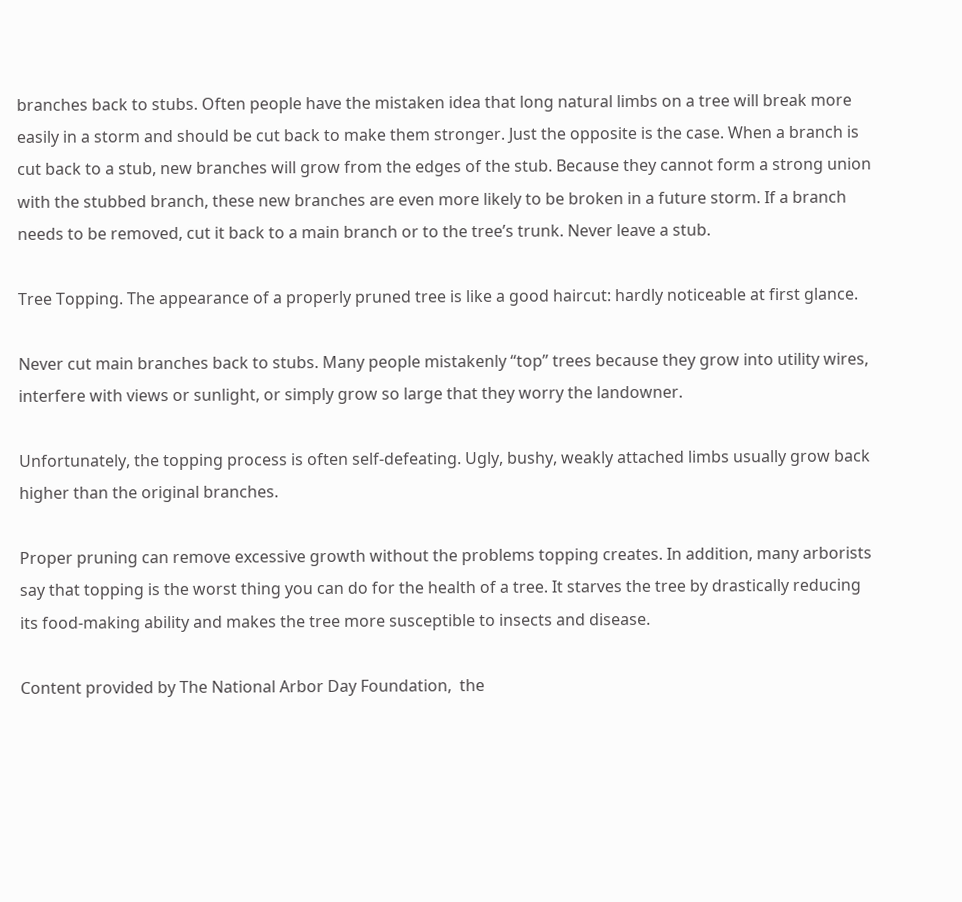branches back to stubs. Often people have the mistaken idea that long natural limbs on a tree will break more easily in a storm and should be cut back to make them stronger. Just the opposite is the case. When a branch is cut back to a stub, new branches will grow from the edges of the stub. Because they cannot form a strong union with the stubbed branch, these new branches are even more likely to be broken in a future storm. If a branch needs to be removed, cut it back to a main branch or to the tree’s trunk. Never leave a stub.

Tree Topping. The appearance of a properly pruned tree is like a good haircut: hardly noticeable at first glance.

Never cut main branches back to stubs. Many people mistakenly “top” trees because they grow into utility wires, interfere with views or sunlight, or simply grow so large that they worry the landowner.

Unfortunately, the topping process is often self-defeating. Ugly, bushy, weakly attached limbs usually grow back higher than the original branches.

Proper pruning can remove excessive growth without the problems topping creates. In addition, many arborists say that topping is the worst thing you can do for the health of a tree. It starves the tree by drastically reducing its food-making ability and makes the tree more susceptible to insects and disease.

Content provided by The National Arbor Day Foundation,  the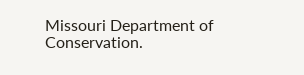Missouri Department of Conservation.